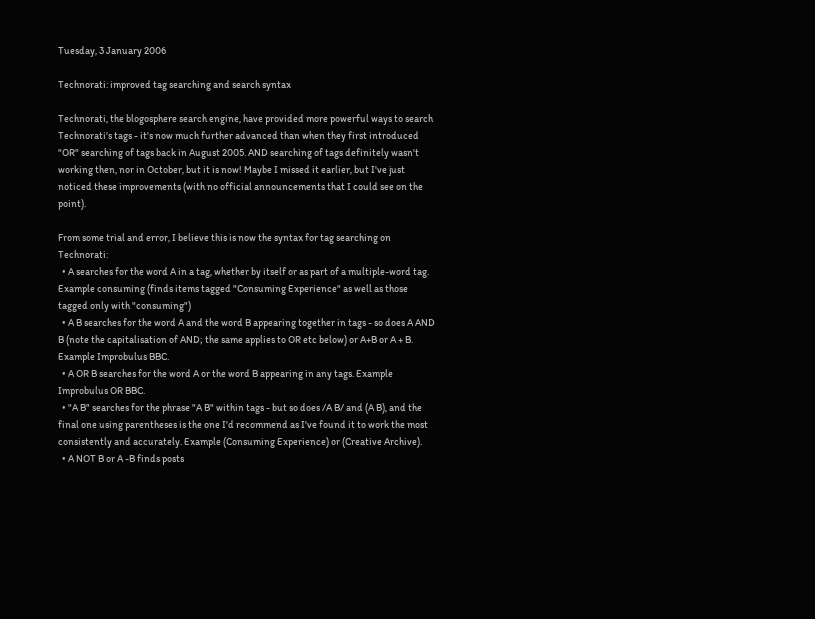Tuesday, 3 January 2006

Technorati: improved tag searching and search syntax

Technorati, the blogosphere search engine, have provided more powerful ways to search Technorati's tags - it's now much further advanced than when they first introduced "OR" searching of tags back in August 2005. AND searching of tags definitely wasn't working then, nor in October, but it is now! Maybe I missed it earlier, but I've just noticed these improvements (with no official announcements that I could see on the point).

From some trial and error, I believe this is now the syntax for tag searching on Technorati:
  • A searches for the word A in a tag, whether by itself or as part of a multiple-word tag. Example consuming (finds items tagged "Consuming Experience" as well as those tagged only with "consuming")
  • A B searches for the word A and the word B appearing together in tags - so does A AND B (note the capitalisation of AND; the same applies to OR etc below) or A+B or A + B. Example Improbulus BBC.
  • A OR B searches for the word A or the word B appearing in any tags. Example Improbulus OR BBC.
  • "A B" searches for the phrase "A B" within tags - but so does /A B/ and (A B), and the final one using parentheses is the one I'd recommend as I've found it to work the most consistently and accurately. Example (Consuming Experience) or (Creative Archive).
  • A NOT B or A -B finds posts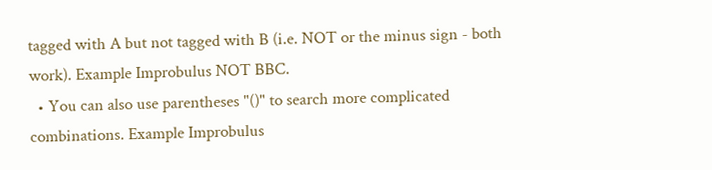tagged with A but not tagged with B (i.e. NOT or the minus sign - both work). Example Improbulus NOT BBC.
  • You can also use parentheses "()" to search more complicated combinations. Example Improbulus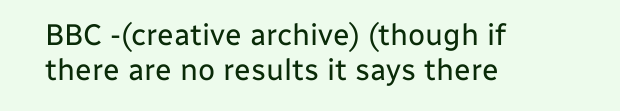BBC -(creative archive) (though if there are no results it says there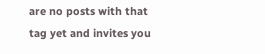are no posts with that tag yet and invites you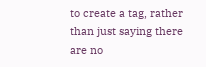to create a tag, rather than just saying there are no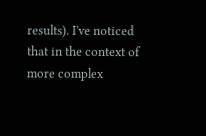results). I've noticed that in the context of more complex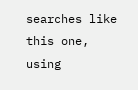searches like this one, using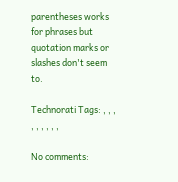parentheses works for phrases but quotation marks or slashes don't seem to.

Technorati Tags: , , , , , , , , ,

No comments: